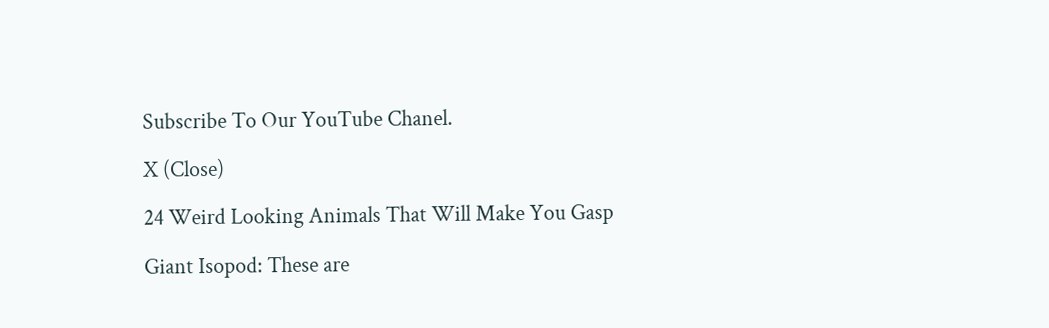Subscribe To Our YouTube Chanel.

X (Close)

24 Weird Looking Animals That Will Make You Gasp

Giant Isopod: These are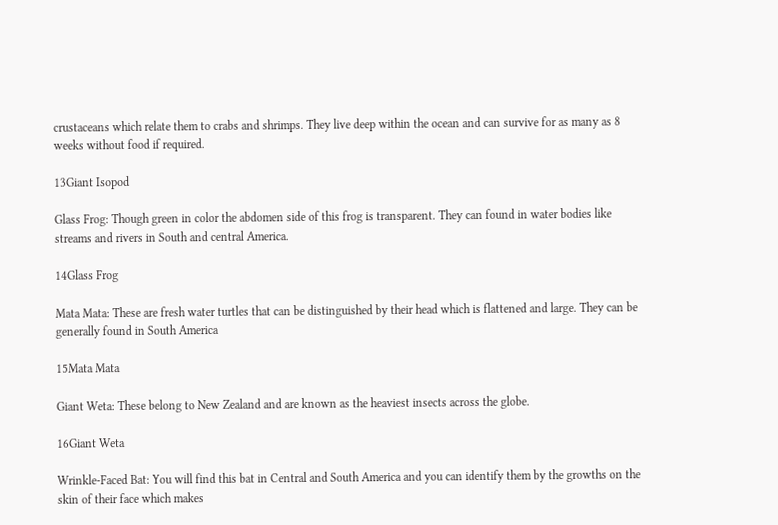crustaceans which relate them to crabs and shrimps. They live deep within the ocean and can survive for as many as 8 weeks without food if required.

13Giant Isopod

Glass Frog: Though green in color the abdomen side of this frog is transparent. They can found in water bodies like streams and rivers in South and central America.

14Glass Frog

Mata Mata: These are fresh water turtles that can be distinguished by their head which is flattened and large. They can be generally found in South America

15Mata Mata

Giant Weta: These belong to New Zealand and are known as the heaviest insects across the globe.

16Giant Weta

Wrinkle-Faced Bat: You will find this bat in Central and South America and you can identify them by the growths on the skin of their face which makes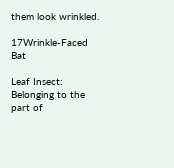them look wrinkled.

17Wrinkle-Faced Bat

Leaf Insect: Belonging to the part of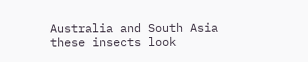Australia and South Asia these insects look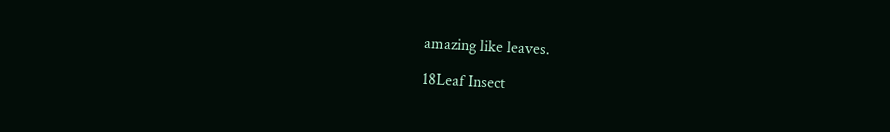amazing like leaves.

18Leaf Insect